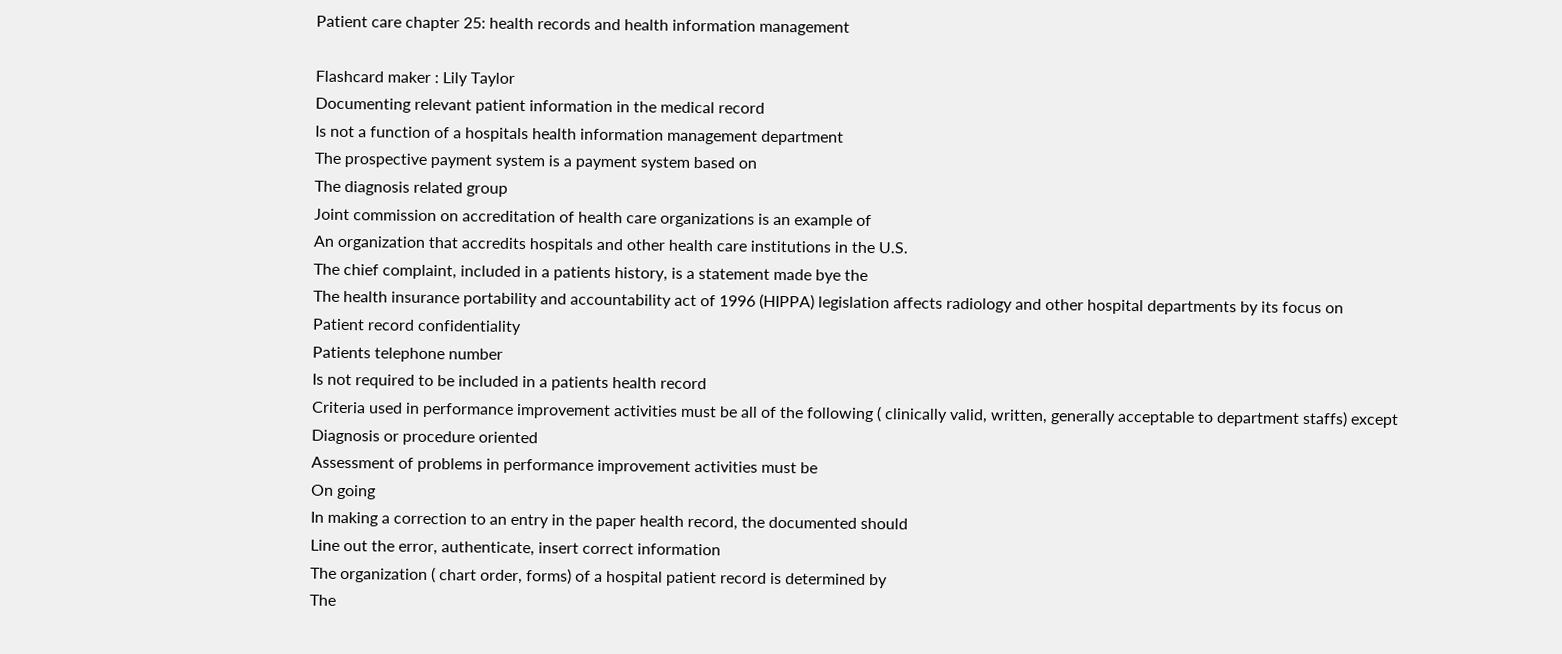Patient care chapter 25: health records and health information management

Flashcard maker : Lily Taylor
Documenting relevant patient information in the medical record
Is not a function of a hospitals health information management department
The prospective payment system is a payment system based on
The diagnosis related group
Joint commission on accreditation of health care organizations is an example of
An organization that accredits hospitals and other health care institutions in the U.S.
The chief complaint, included in a patients history, is a statement made bye the
The health insurance portability and accountability act of 1996 (HIPPA) legislation affects radiology and other hospital departments by its focus on
Patient record confidentiality
Patients telephone number
Is not required to be included in a patients health record
Criteria used in performance improvement activities must be all of the following ( clinically valid, written, generally acceptable to department staffs) except
Diagnosis or procedure oriented
Assessment of problems in performance improvement activities must be
On going
In making a correction to an entry in the paper health record, the documented should
Line out the error, authenticate, insert correct information
The organization ( chart order, forms) of a hospital patient record is determined by
The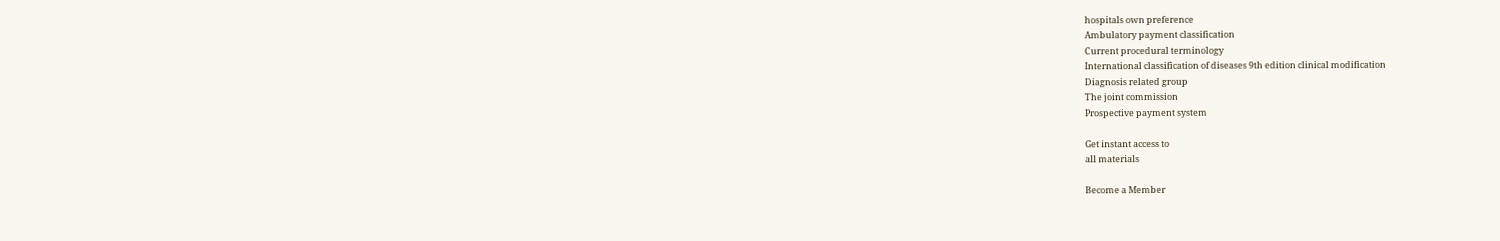hospitals own preference
Ambulatory payment classification
Current procedural terminology
International classification of diseases 9th edition clinical modification
Diagnosis related group
The joint commission
Prospective payment system

Get instant access to
all materials

Become a Member